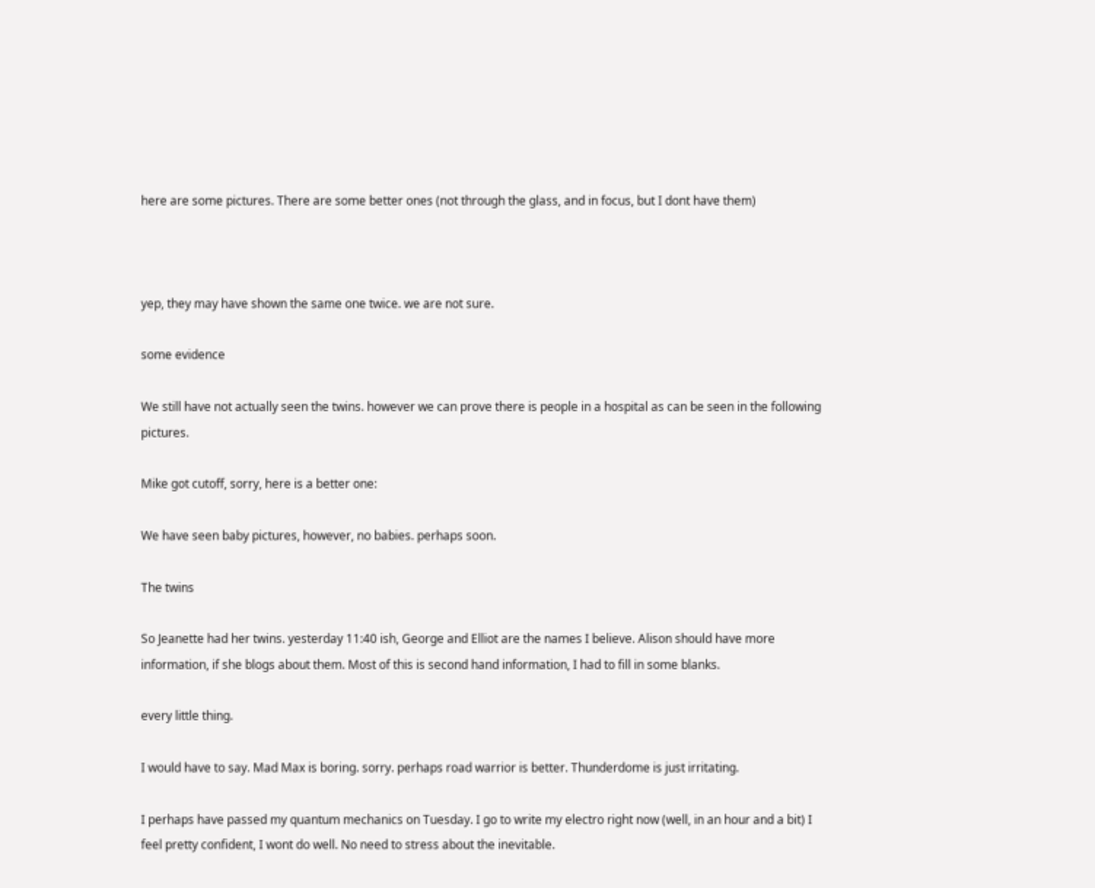here are some pictures. There are some better ones (not through the glass, and in focus, but I dont have them)



yep, they may have shown the same one twice. we are not sure.

some evidence

We still have not actually seen the twins. however we can prove there is people in a hospital as can be seen in the following pictures.

Mike got cutoff, sorry, here is a better one:

We have seen baby pictures, however, no babies. perhaps soon.

The twins

So Jeanette had her twins. yesterday 11:40 ish, George and Elliot are the names I believe. Alison should have more information, if she blogs about them. Most of this is second hand information, I had to fill in some blanks.

every little thing.

I would have to say. Mad Max is boring. sorry. perhaps road warrior is better. Thunderdome is just irritating.

I perhaps have passed my quantum mechanics on Tuesday. I go to write my electro right now (well, in an hour and a bit) I feel pretty confident, I wont do well. No need to stress about the inevitable.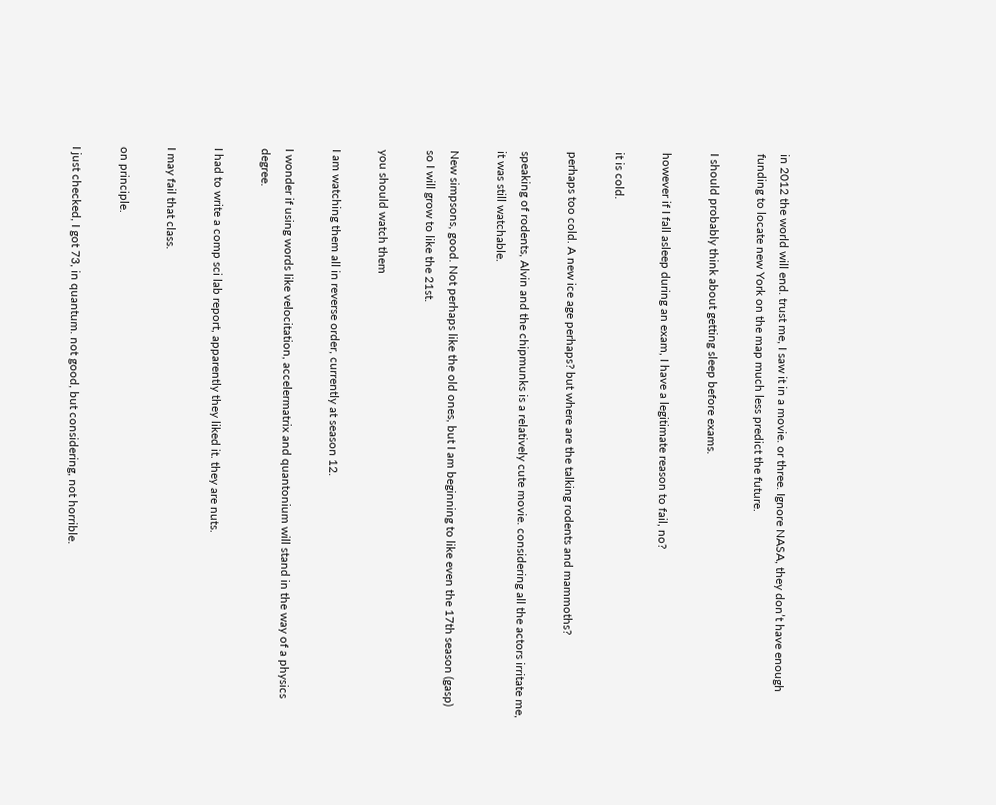in 2012 the world will end. trust me, I saw it in a movie. or three. Ignore NASA, they don’t have enough funding to locate new York on the map much less predict the future.

I should probably think about getting sleep before exams.

however if I fall asleep during an exam, I have a legitimate reason to fail, no?

it is cold.

perhaps too cold. A new ice age perhaps? but where are the talking rodents and mammoths?

speaking of rodents, Alvin and the chipmunks is a relatively cute movie. considering all the actors irritate me, it was still watchable.

New simpsons, good. Not perhaps like the old ones, but I am beginning to like even the 17th season (gasp) so I will grow to like the 21st.

you should watch them

I am watching them all in reverse order, currently at season 12.

I wonder if using words like velocitation, accelermatrix and quantonium will stand in the way of a physics degree.

I had to write a comp sci lab report, apparently they liked it. they are nuts.

I may fail that class.

on principle.

I just checked, I got 73, in quantum. not good, but considering, not horrible.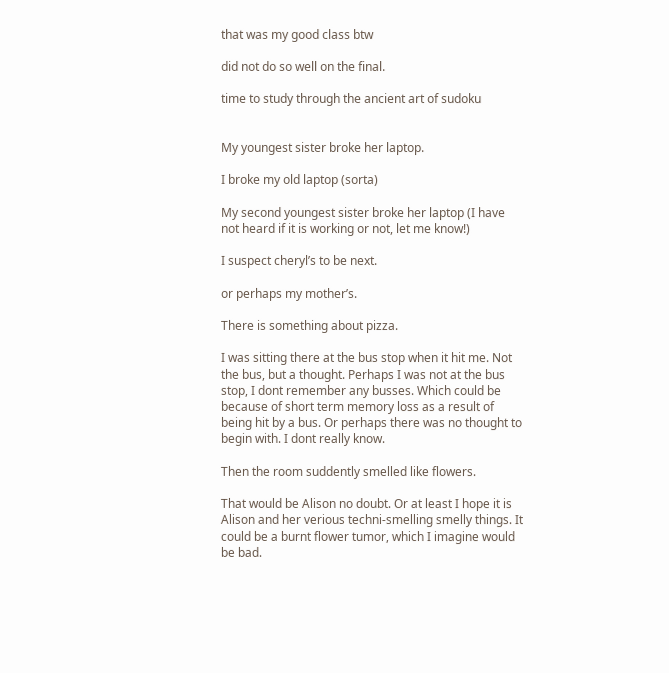that was my good class btw

did not do so well on the final.

time to study through the ancient art of sudoku


My youngest sister broke her laptop.

I broke my old laptop (sorta)

My second youngest sister broke her laptop (I have not heard if it is working or not, let me know!)

I suspect cheryl’s to be next.

or perhaps my mother’s.

There is something about pizza.

I was sitting there at the bus stop when it hit me. Not the bus, but a thought. Perhaps I was not at the bus stop, I dont remember any busses. Which could be because of short term memory loss as a result of being hit by a bus. Or perhaps there was no thought to begin with. I dont really know.

Then the room suddently smelled like flowers.

That would be Alison no doubt. Or at least I hope it is Alison and her verious techni-smelling smelly things. It could be a burnt flower tumor, which I imagine would be bad.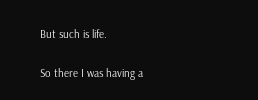But such is life.

So there I was having a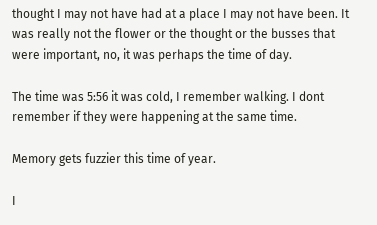thought I may not have had at a place I may not have been. It was really not the flower or the thought or the busses that were important, no, it was perhaps the time of day.

The time was 5:56 it was cold, I remember walking. I dont remember if they were happening at the same time.

Memory gets fuzzier this time of year.

I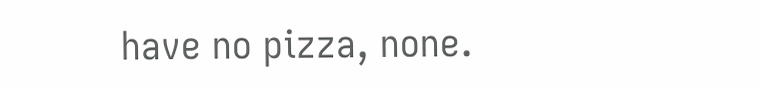have no pizza, none.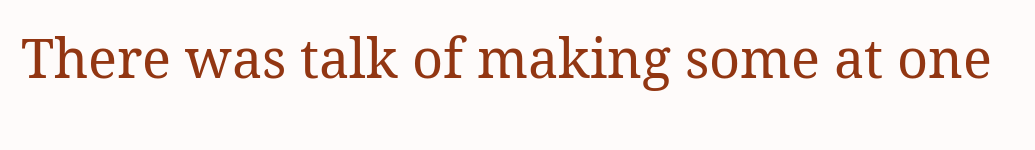There was talk of making some at one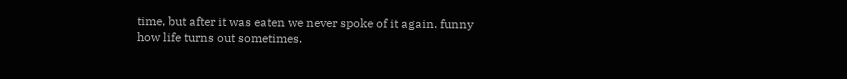time, but after it was eaten we never spoke of it again. funny how life turns out sometimes.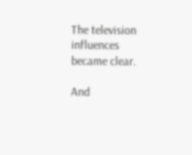The television influences became clear.

And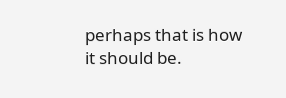perhaps that is how it should be.